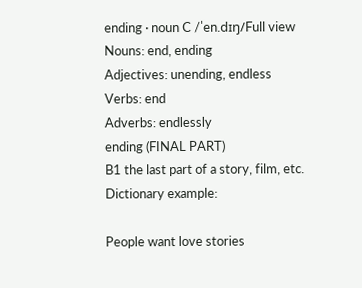ending · noun C /ˈen.dɪŋ/Full view
Nouns: end, ending
Adjectives: unending, endless
Verbs: end
Adverbs: endlessly
ending (FINAL PART)
B1 the last part of a story, film, etc.
Dictionary example:

People want love stories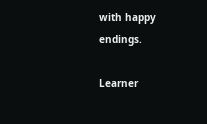with happy endings.

Learner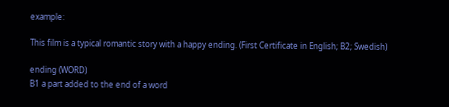example:

This film is a typical romantic story with a happy ending. (First Certificate in English; B2; Swedish)

ending (WORD)
B1 a part added to the end of a word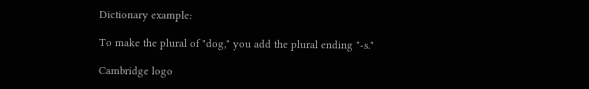Dictionary example:

To make the plural of "dog," you add the plural ending "-s."

Cambridge logo